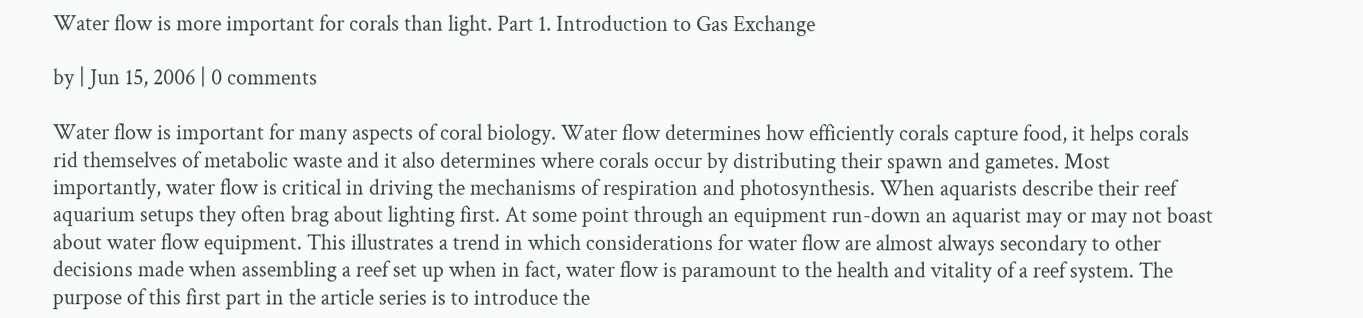Water flow is more important for corals than light. Part 1. Introduction to Gas Exchange

by | Jun 15, 2006 | 0 comments

Water flow is important for many aspects of coral biology. Water flow determines how efficiently corals capture food, it helps corals rid themselves of metabolic waste and it also determines where corals occur by distributing their spawn and gametes. Most importantly, water flow is critical in driving the mechanisms of respiration and photosynthesis. When aquarists describe their reef aquarium setups they often brag about lighting first. At some point through an equipment run-down an aquarist may or may not boast about water flow equipment. This illustrates a trend in which considerations for water flow are almost always secondary to other decisions made when assembling a reef set up when in fact, water flow is paramount to the health and vitality of a reef system. The purpose of this first part in the article series is to introduce the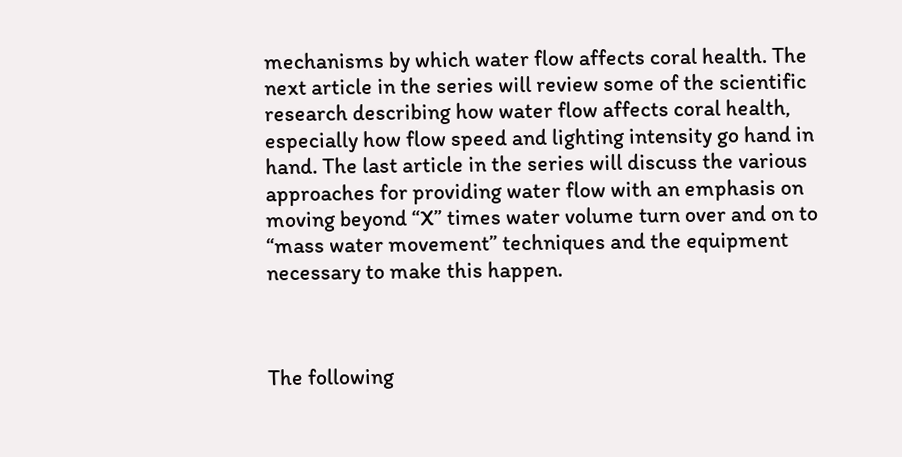mechanisms by which water flow affects coral health. The next article in the series will review some of the scientific research describing how water flow affects coral health, especially how flow speed and lighting intensity go hand in hand. The last article in the series will discuss the various approaches for providing water flow with an emphasis on moving beyond “X” times water volume turn over and on to “mass water movement” techniques and the equipment necessary to make this happen.



The following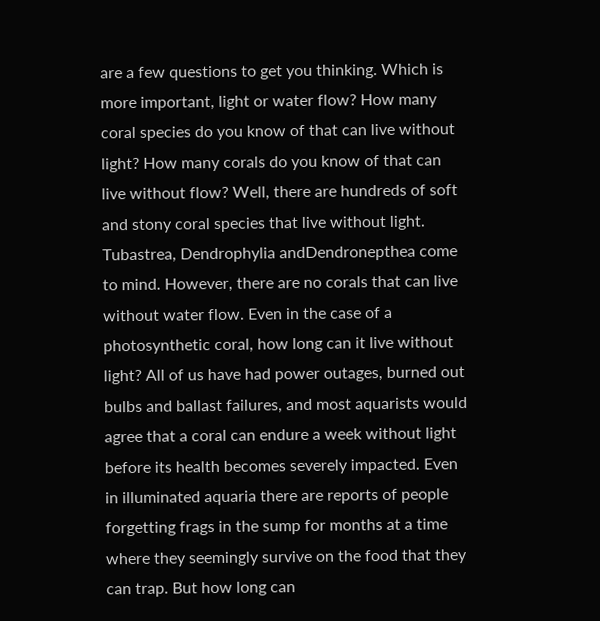are a few questions to get you thinking. Which is more important, light or water flow? How many coral species do you know of that can live without light? How many corals do you know of that can live without flow? Well, there are hundreds of soft and stony coral species that live without light. Tubastrea, Dendrophylia andDendronepthea come to mind. However, there are no corals that can live without water flow. Even in the case of a photosynthetic coral, how long can it live without light? All of us have had power outages, burned out bulbs and ballast failures, and most aquarists would agree that a coral can endure a week without light before its health becomes severely impacted. Even in illuminated aquaria there are reports of people forgetting frags in the sump for months at a time where they seemingly survive on the food that they can trap. But how long can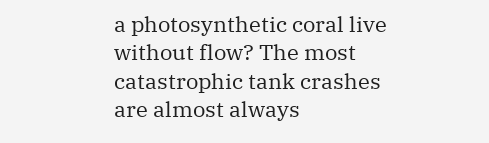a photosynthetic coral live without flow? The most catastrophic tank crashes are almost always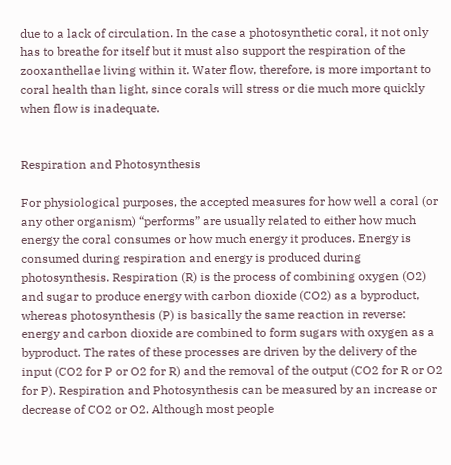due to a lack of circulation. In the case a photosynthetic coral, it not only has to breathe for itself but it must also support the respiration of the zooxanthellae living within it. Water flow, therefore, is more important to coral health than light, since corals will stress or die much more quickly when flow is inadequate.


Respiration and Photosynthesis

For physiological purposes, the accepted measures for how well a coral (or any other organism) “performs” are usually related to either how much energy the coral consumes or how much energy it produces. Energy is consumed during respiration and energy is produced during photosynthesis. Respiration (R) is the process of combining oxygen (O2) and sugar to produce energy with carbon dioxide (CO2) as a byproduct, whereas photosynthesis (P) is basically the same reaction in reverse: energy and carbon dioxide are combined to form sugars with oxygen as a byproduct. The rates of these processes are driven by the delivery of the input (CO2 for P or O2 for R) and the removal of the output (CO2 for R or O2 for P). Respiration and Photosynthesis can be measured by an increase or decrease of CO2 or O2. Although most people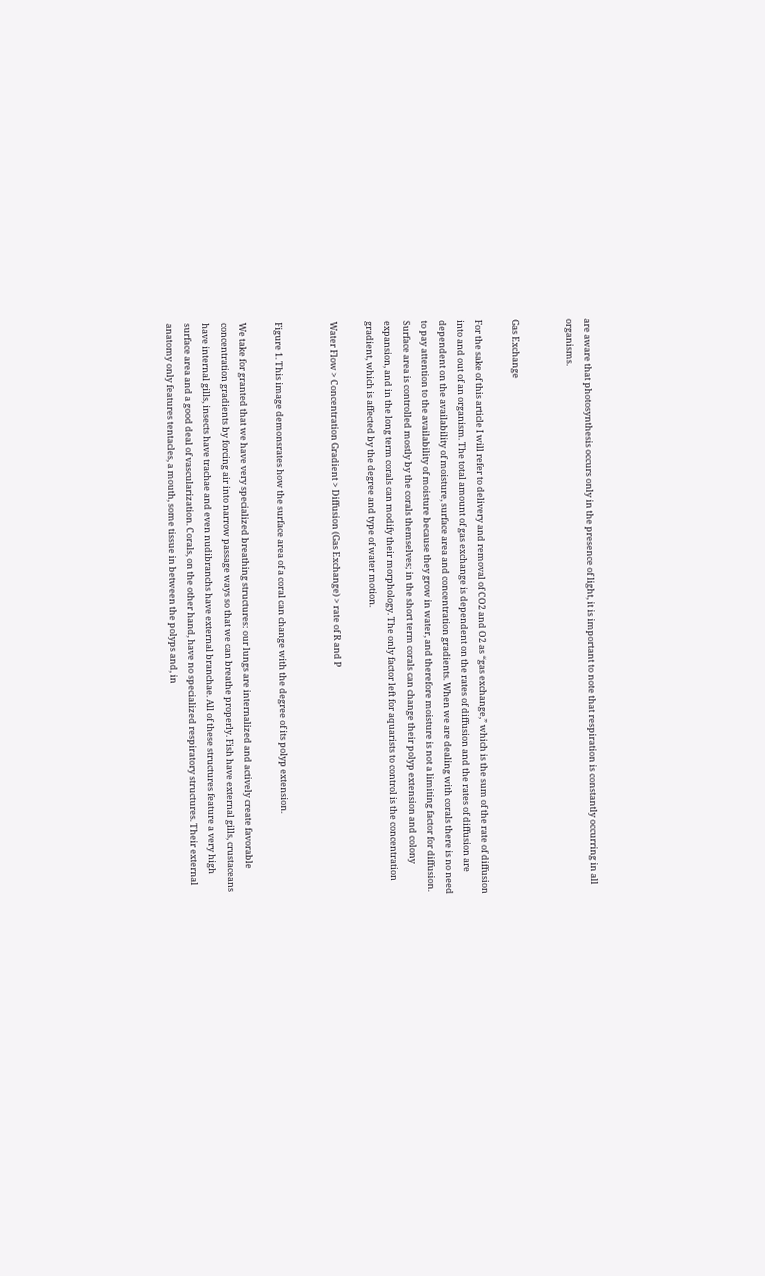are aware that photosynthesis occurs only in the presence of light, it is important to note that respiration is constantly occurring in all organisms.


Gas Exchange

For the sake of this article I will refer to delivery and removal of CO2 and O2 as “gas exchange,” which is the sum of the rate of diffusion into and out of an organism. The total amount of gas exchange is dependent on the rates of diffusion and the rates of diffusion are dependent on the availability of moisture, surface area and concentration gradients. When we are dealing with corals there is no need to pay attention to the availability of moisture because they grow in water, and therefore moisture is not a limiting factor for diffusion. Surface area is controlled mostly by the corals themselves; in the short term corals can change their polyp extension and colony expansion, and in the long term corals can modify their morphology. The only factor left for aquarists to control is the concentration gradient, which is affected by the degree and type of water motion.

Water Flow > Concentration Gradient > Diffusion (Gas Exchange) > rate of R and P


Figure 1. This image demonsrates how the surface area of a coral can change with the degree of its polyp extension.

We take for granted that we have very specialized breathing structures: our lungs are internalized and actively create favorable concentration gradients by forcing air into narrow passage ways so that we can breathe properly. Fish have external gills, crustaceans have internal gills, insects have trachae and even nudibranchs have external branchae. All of these structures feature a very high surface area and a good deal of vascularization. Corals, on the other hand, have no specialized respiratory structures. Their external anatomy only features tentacles, a mouth, some tissue in between the polyps and, in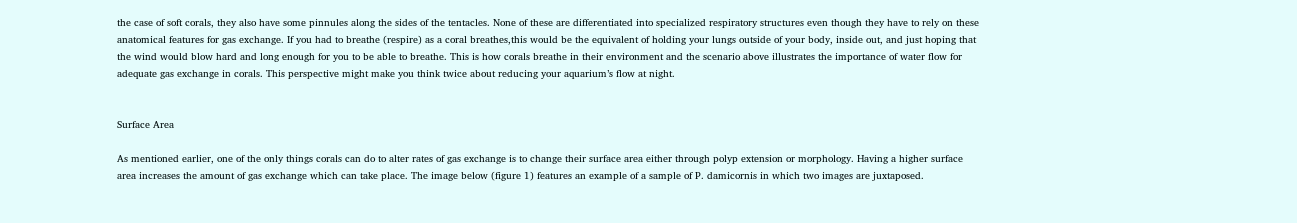the case of soft corals, they also have some pinnules along the sides of the tentacles. None of these are differentiated into specialized respiratory structures even though they have to rely on these anatomical features for gas exchange. If you had to breathe (respire) as a coral breathes,this would be the equivalent of holding your lungs outside of your body, inside out, and just hoping that the wind would blow hard and long enough for you to be able to breathe. This is how corals breathe in their environment and the scenario above illustrates the importance of water flow for adequate gas exchange in corals. This perspective might make you think twice about reducing your aquarium’s flow at night.


Surface Area

As mentioned earlier, one of the only things corals can do to alter rates of gas exchange is to change their surface area either through polyp extension or morphology. Having a higher surface area increases the amount of gas exchange which can take place. The image below (figure 1) features an example of a sample of P. damicornis in which two images are juxtaposed.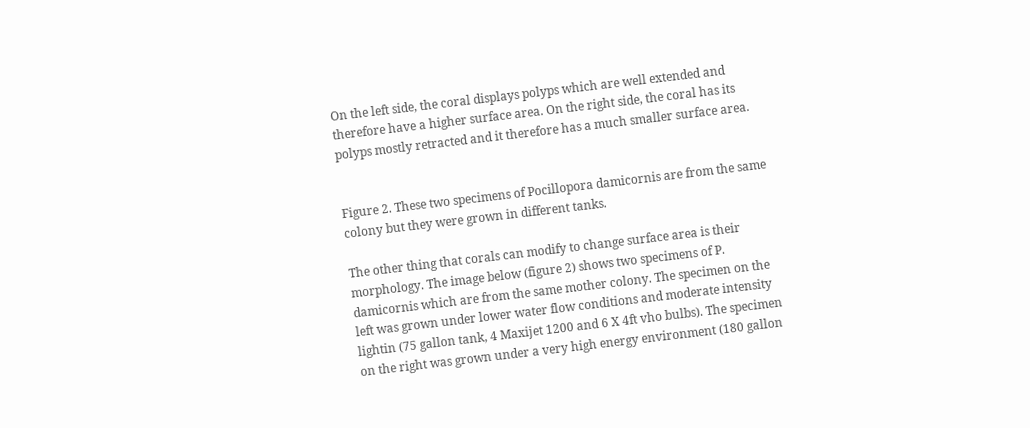On the left side, the coral displays polyps which are well extended and therefore have a higher surface area. On the right side, the coral has its polyps mostly retracted and it therefore has a much smaller surface area.


Figure 2. These two specimens of Pocillopora damicornis are from the same colony but they were grown in different tanks.

The other thing that corals can modify to change surface area is their morphology. The image below (figure 2) shows two specimens of P. damicornis which are from the same mother colony. The specimen on the left was grown under lower water flow conditions and moderate intensity lightin (75 gallon tank, 4 Maxijet 1200 and 6 X 4ft vho bulbs). The specimen on the right was grown under a very high energy environment (180 gallon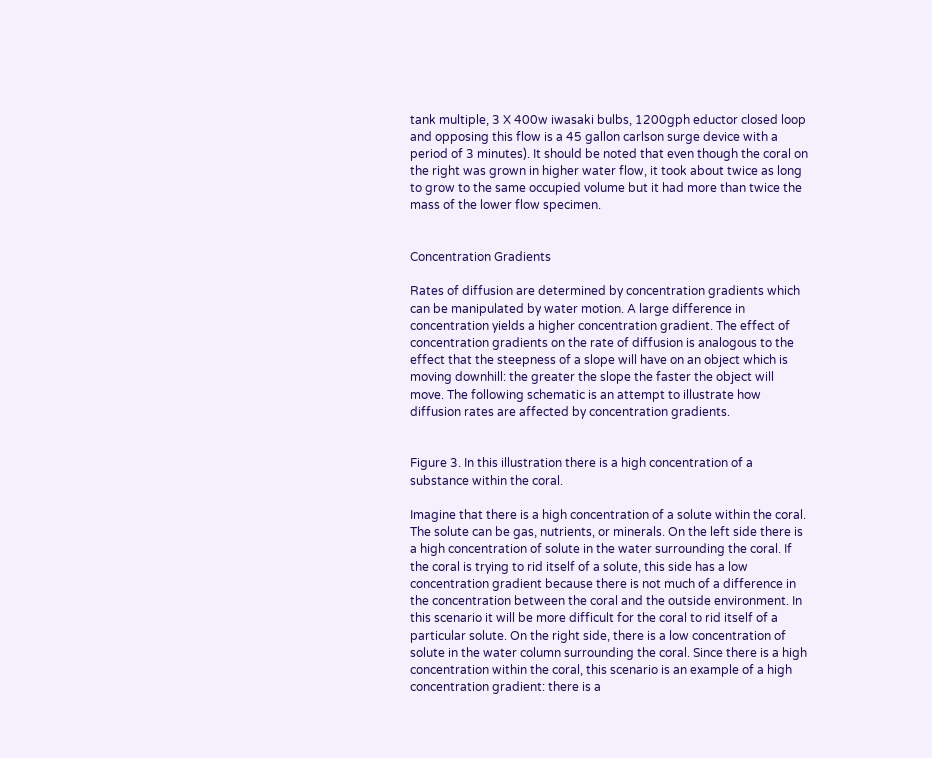tank multiple, 3 X 400w iwasaki bulbs, 1200gph eductor closed loop and opposing this flow is a 45 gallon carlson surge device with a period of 3 minutes). It should be noted that even though the coral on the right was grown in higher water flow, it took about twice as long to grow to the same occupied volume but it had more than twice the mass of the lower flow specimen.


Concentration Gradients

Rates of diffusion are determined by concentration gradients which can be manipulated by water motion. A large difference in concentration yields a higher concentration gradient. The effect of concentration gradients on the rate of diffusion is analogous to the effect that the steepness of a slope will have on an object which is moving downhill: the greater the slope the faster the object will move. The following schematic is an attempt to illustrate how diffusion rates are affected by concentration gradients.


Figure 3. In this illustration there is a high concentration of a substance within the coral.

Imagine that there is a high concentration of a solute within the coral. The solute can be gas, nutrients, or minerals. On the left side there is a high concentration of solute in the water surrounding the coral. If the coral is trying to rid itself of a solute, this side has a low concentration gradient because there is not much of a difference in the concentration between the coral and the outside environment. In this scenario it will be more difficult for the coral to rid itself of a particular solute. On the right side, there is a low concentration of solute in the water column surrounding the coral. Since there is a high concentration within the coral, this scenario is an example of a high concentration gradient: there is a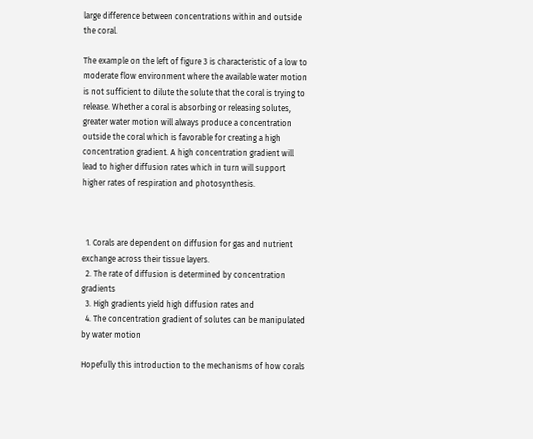large difference between concentrations within and outside the coral.

The example on the left of figure 3 is characteristic of a low to moderate flow environment where the available water motion is not sufficient to dilute the solute that the coral is trying to release. Whether a coral is absorbing or releasing solutes, greater water motion will always produce a concentration outside the coral which is favorable for creating a high concentration gradient. A high concentration gradient will lead to higher diffusion rates which in turn will support higher rates of respiration and photosynthesis.



  1. Corals are dependent on diffusion for gas and nutrient exchange across their tissue layers.
  2. The rate of diffusion is determined by concentration gradients
  3. High gradients yield high diffusion rates and
  4. The concentration gradient of solutes can be manipulated by water motion

Hopefully this introduction to the mechanisms of how corals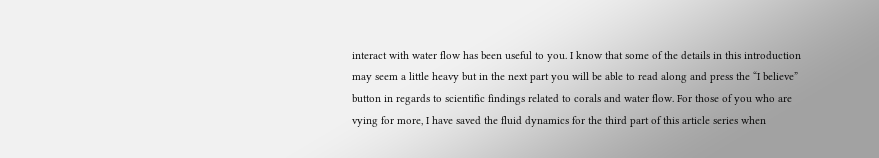interact with water flow has been useful to you. I know that some of the details in this introduction may seem a little heavy but in the next part you will be able to read along and press the “I believe” button in regards to scientific findings related to corals and water flow. For those of you who are vying for more, I have saved the fluid dynamics for the third part of this article series when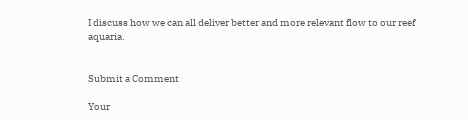I discuss how we can all deliver better and more relevant flow to our reef aquaria.


Submit a Comment

Your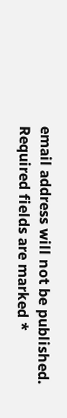email address will not be published. Required fields are marked *